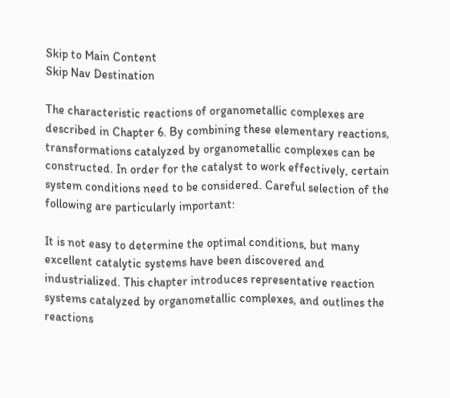Skip to Main Content
Skip Nav Destination

The characteristic reactions of organometallic complexes are described in Chapter 6. By combining these elementary reactions, transformations catalyzed by organometallic complexes can be constructed. In order for the catalyst to work effectively, certain system conditions need to be considered. Careful selection of the following are particularly important:

It is not easy to determine the optimal conditions, but many excellent catalytic systems have been discovered and industrialized. This chapter introduces representative reaction systems catalyzed by organometallic complexes, and outlines the reactions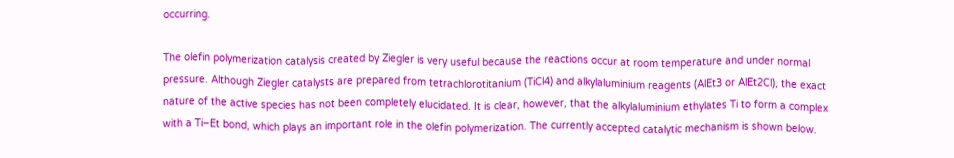occurring.

The olefin polymerization catalysis created by Ziegler is very useful because the reactions occur at room temperature and under normal pressure. Although Ziegler catalysts are prepared from tetrachlorotitanium (TiCl4) and alkylaluminium reagents (AlEt3 or AlEt2Cl), the exact nature of the active species has not been completely elucidated. It is clear, however, that the alkylaluminium ethylates Ti to form a complex with a Ti–Et bond, which plays an important role in the olefin polymerization. The currently accepted catalytic mechanism is shown below.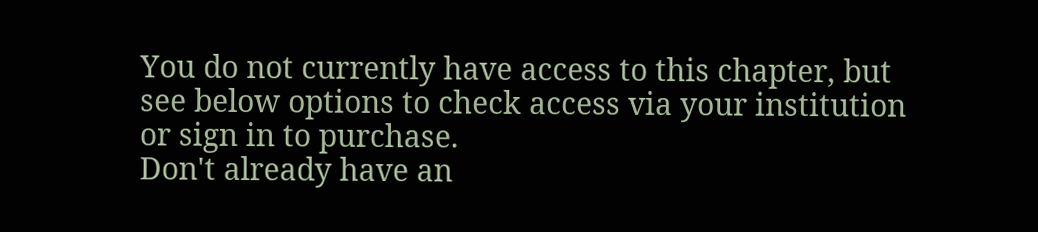You do not currently have access to this chapter, but see below options to check access via your institution or sign in to purchase.
Don't already have an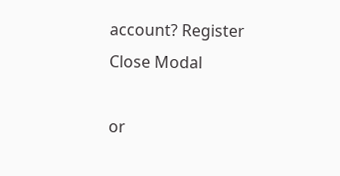account? Register
Close Modal

or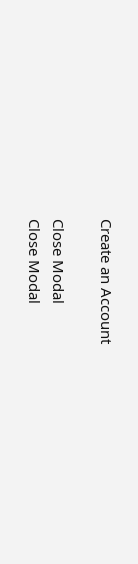Create an Account

Close Modal
Close Modal